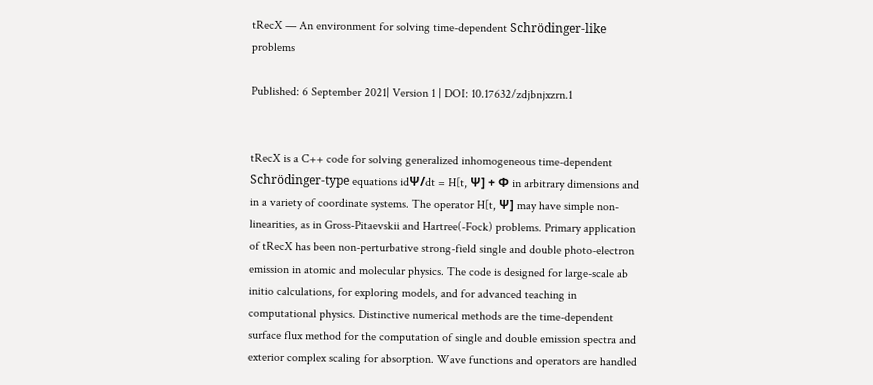tRecX — An environment for solving time-dependent Schrödinger-like problems

Published: 6 September 2021| Version 1 | DOI: 10.17632/zdjbnjxzrn.1


tRecX is a C++ code for solving generalized inhomogeneous time-dependent Schrödinger-type equations idΨ/dt = H[t, Ψ] + Φ in arbitrary dimensions and in a variety of coordinate systems. The operator H[t, Ψ] may have simple non-linearities, as in Gross-Pitaevskii and Hartree(-Fock) problems. Primary application of tRecX has been non-perturbative strong-field single and double photo-electron emission in atomic and molecular physics. The code is designed for large-scale ab initio calculations, for exploring models, and for advanced teaching in computational physics. Distinctive numerical methods are the time-dependent surface flux method for the computation of single and double emission spectra and exterior complex scaling for absorption. Wave functions and operators are handled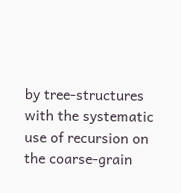by tree-structures with the systematic use of recursion on the coarse-grain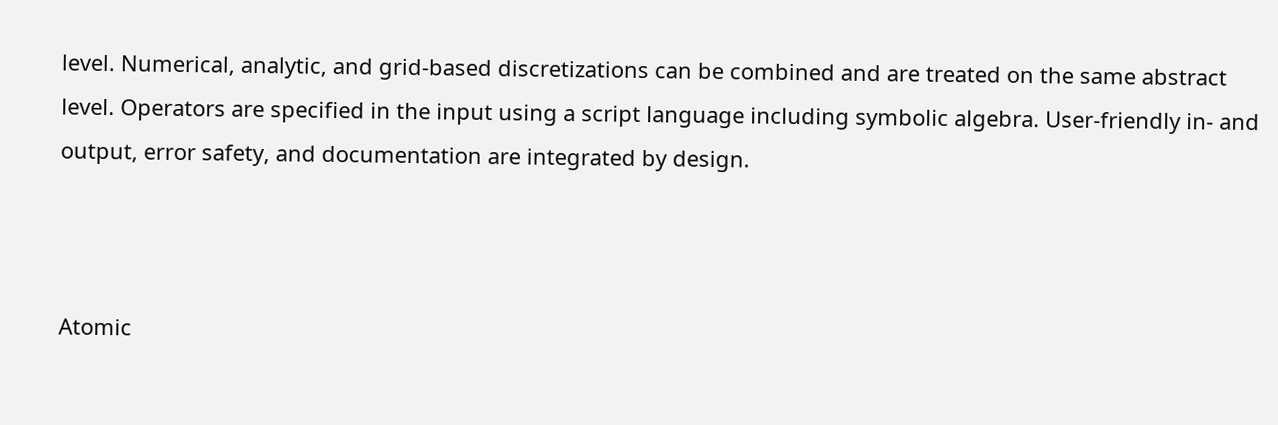level. Numerical, analytic, and grid-based discretizations can be combined and are treated on the same abstract level. Operators are specified in the input using a script language including symbolic algebra. User-friendly in- and output, error safety, and documentation are integrated by design.



Atomic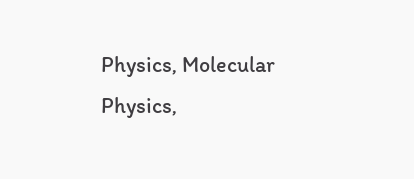Physics, Molecular Physics,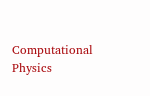Computational Physics